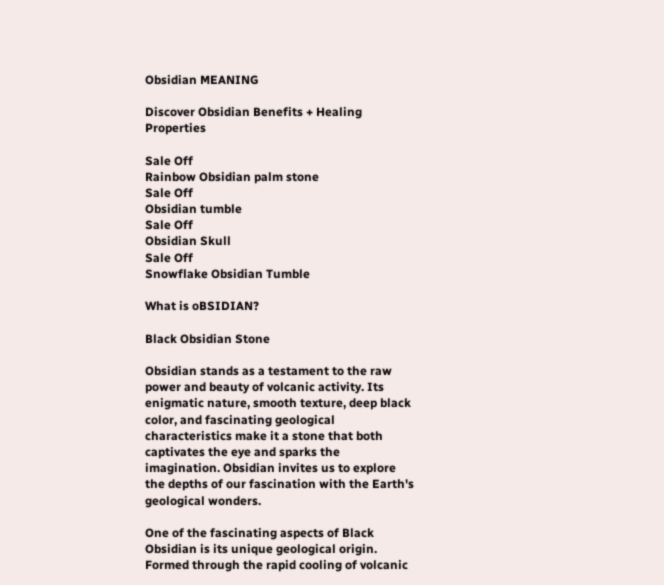Obsidian MEANING

Discover Obsidian Benefits + Healing Properties

Sale Off
Rainbow Obsidian palm stone
Sale Off
Obsidian tumble
Sale Off
Obsidian Skull
Sale Off
Snowflake Obsidian Tumble

What is oBSIDIAN?

Black Obsidian Stone

Obsidian stands as a testament to the raw power and beauty of volcanic activity. Its enigmatic nature, smooth texture, deep black color, and fascinating geological characteristics make it a stone that both captivates the eye and sparks the imagination. Obsidian invites us to explore the depths of our fascination with the Earth's geological wonders.

One of the fascinating aspects of Black Obsidian is its unique geological origin. Formed through the rapid cooling of volcanic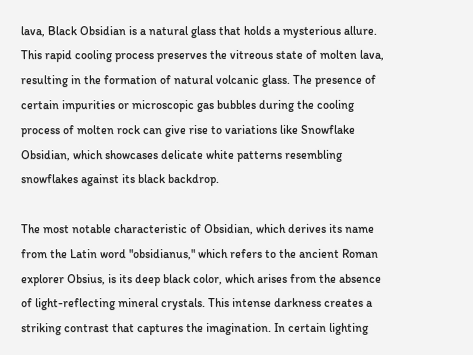lava, Black Obsidian is a natural glass that holds a mysterious allure. This rapid cooling process preserves the vitreous state of molten lava, resulting in the formation of natural volcanic glass. The presence of certain impurities or microscopic gas bubbles during the cooling process of molten rock can give rise to variations like Snowflake Obsidian, which showcases delicate white patterns resembling snowflakes against its black backdrop.

The most notable characteristic of Obsidian, which derives its name from the Latin word "obsidianus," which refers to the ancient Roman explorer Obsius, is its deep black color, which arises from the absence of light-reflecting mineral crystals. This intense darkness creates a striking contrast that captures the imagination. In certain lighting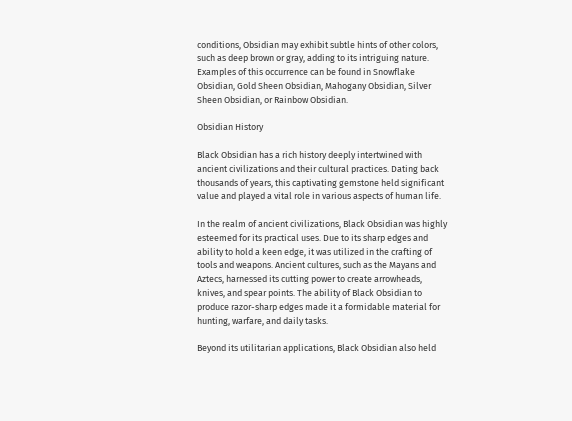conditions, Obsidian may exhibit subtle hints of other colors, such as deep brown or gray, adding to its intriguing nature. Examples of this occurrence can be found in Snowflake Obsidian, Gold Sheen Obsidian, Mahogany Obsidian, Silver Sheen Obsidian, or Rainbow Obsidian.

Obsidian History

Black Obsidian has a rich history deeply intertwined with ancient civilizations and their cultural practices. Dating back thousands of years, this captivating gemstone held significant value and played a vital role in various aspects of human life.

In the realm of ancient civilizations, Black Obsidian was highly esteemed for its practical uses. Due to its sharp edges and ability to hold a keen edge, it was utilized in the crafting of tools and weapons. Ancient cultures, such as the Mayans and Aztecs, harnessed its cutting power to create arrowheads, knives, and spear points. The ability of Black Obsidian to produce razor-sharp edges made it a formidable material for hunting, warfare, and daily tasks.

Beyond its utilitarian applications, Black Obsidian also held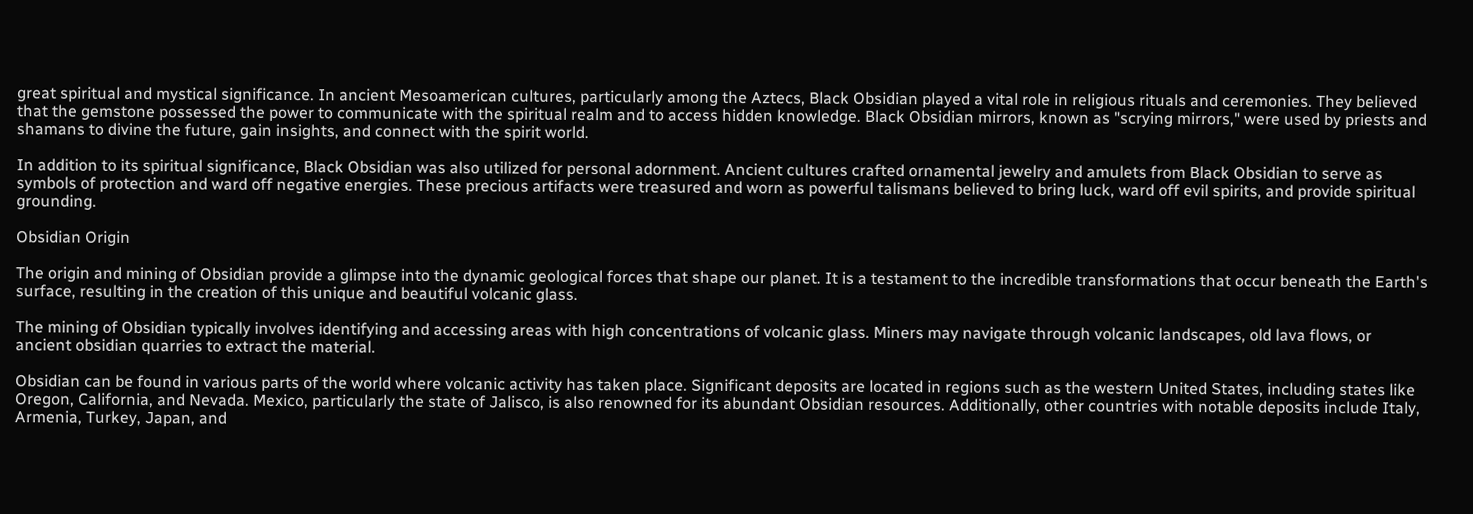great spiritual and mystical significance. In ancient Mesoamerican cultures, particularly among the Aztecs, Black Obsidian played a vital role in religious rituals and ceremonies. They believed that the gemstone possessed the power to communicate with the spiritual realm and to access hidden knowledge. Black Obsidian mirrors, known as "scrying mirrors," were used by priests and shamans to divine the future, gain insights, and connect with the spirit world.

In addition to its spiritual significance, Black Obsidian was also utilized for personal adornment. Ancient cultures crafted ornamental jewelry and amulets from Black Obsidian to serve as symbols of protection and ward off negative energies. These precious artifacts were treasured and worn as powerful talismans believed to bring luck, ward off evil spirits, and provide spiritual grounding.

Obsidian Origin

The origin and mining of Obsidian provide a glimpse into the dynamic geological forces that shape our planet. It is a testament to the incredible transformations that occur beneath the Earth's surface, resulting in the creation of this unique and beautiful volcanic glass.

The mining of Obsidian typically involves identifying and accessing areas with high concentrations of volcanic glass. Miners may navigate through volcanic landscapes, old lava flows, or ancient obsidian quarries to extract the material.

Obsidian can be found in various parts of the world where volcanic activity has taken place. Significant deposits are located in regions such as the western United States, including states like Oregon, California, and Nevada. Mexico, particularly the state of Jalisco, is also renowned for its abundant Obsidian resources. Additionally, other countries with notable deposits include Italy, Armenia, Turkey, Japan, and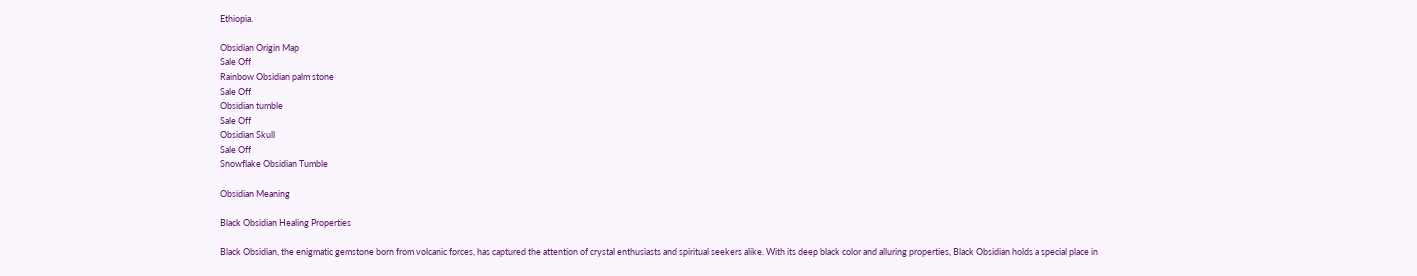Ethiopia.

Obsidian Origin Map
Sale Off
Rainbow Obsidian palm stone
Sale Off
Obsidian tumble
Sale Off
Obsidian Skull
Sale Off
Snowflake Obsidian Tumble

Obsidian Meaning

Black Obsidian Healing Properties

Black Obsidian, the enigmatic gemstone born from volcanic forces, has captured the attention of crystal enthusiasts and spiritual seekers alike. With its deep black color and alluring properties, Black Obsidian holds a special place in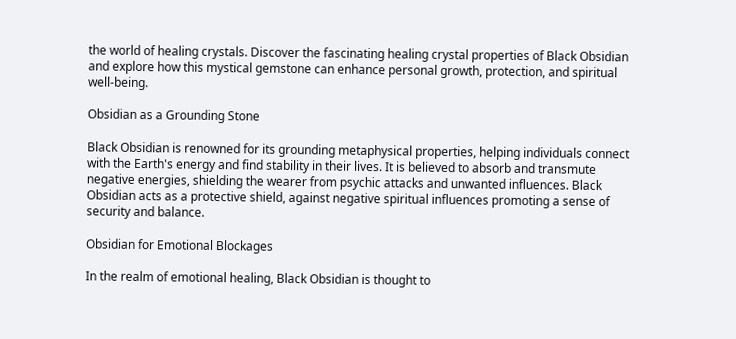the world of healing crystals. Discover the fascinating healing crystal properties of Black Obsidian and explore how this mystical gemstone can enhance personal growth, protection, and spiritual well-being.

Obsidian as a Grounding Stone

Black Obsidian is renowned for its grounding metaphysical properties, helping individuals connect with the Earth's energy and find stability in their lives. It is believed to absorb and transmute negative energies, shielding the wearer from psychic attacks and unwanted influences. Black Obsidian acts as a protective shield, against negative spiritual influences promoting a sense of security and balance.

Obsidian for Emotional Blockages

In the realm of emotional healing, Black Obsidian is thought to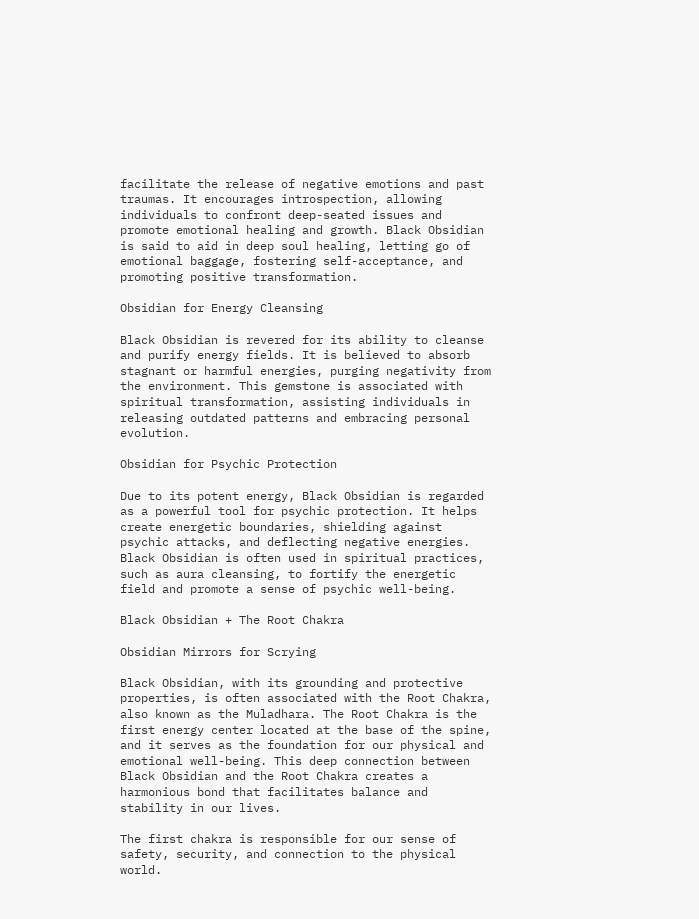facilitate the release of negative emotions and past traumas. It encourages introspection, allowing individuals to confront deep-seated issues and promote emotional healing and growth. Black Obsidian is said to aid in deep soul healing, letting go of emotional baggage, fostering self-acceptance, and promoting positive transformation.

Obsidian for Energy Cleansing

Black Obsidian is revered for its ability to cleanse and purify energy fields. It is believed to absorb stagnant or harmful energies, purging negativity from the environment. This gemstone is associated with spiritual transformation, assisting individuals in releasing outdated patterns and embracing personal evolution.

Obsidian for Psychic Protection

Due to its potent energy, Black Obsidian is regarded as a powerful tool for psychic protection. It helps create energetic boundaries, shielding against psychic attacks, and deflecting negative energies. Black Obsidian is often used in spiritual practices, such as aura cleansing, to fortify the energetic field and promote a sense of psychic well-being.

Black Obsidian + The Root Chakra

Obsidian Mirrors for Scrying

Black Obsidian, with its grounding and protective properties, is often associated with the Root Chakra, also known as the Muladhara. The Root Chakra is the first energy center located at the base of the spine, and it serves as the foundation for our physical and emotional well-being. This deep connection between Black Obsidian and the Root Chakra creates a harmonious bond that facilitates balance and stability in our lives.

The first chakra is responsible for our sense of safety, security, and connection to the physical world.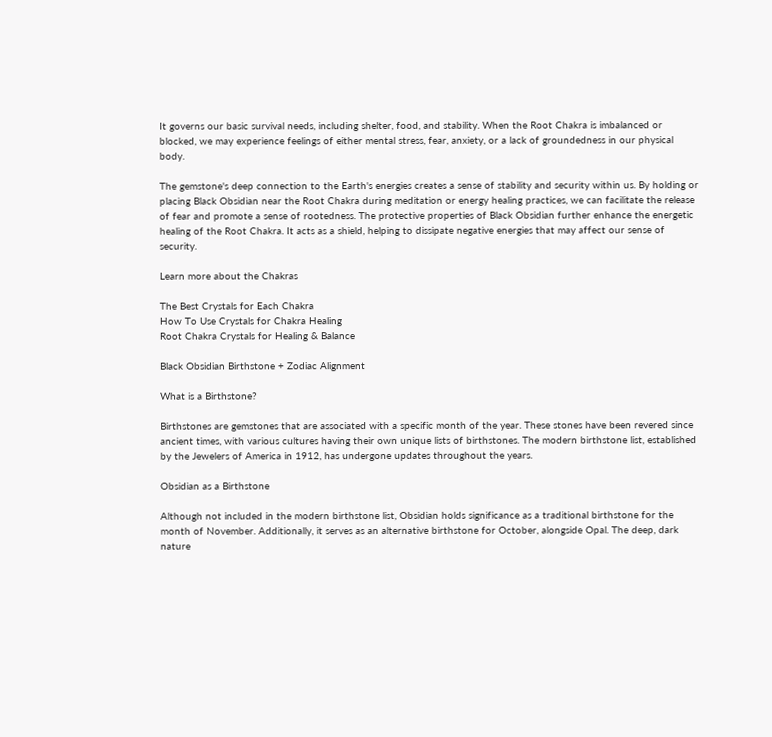It governs our basic survival needs, including shelter, food, and stability. When the Root Chakra is imbalanced or blocked, we may experience feelings of either mental stress, fear, anxiety, or a lack of groundedness in our physical body.

The gemstone's deep connection to the Earth's energies creates a sense of stability and security within us. By holding or placing Black Obsidian near the Root Chakra during meditation or energy healing practices, we can facilitate the release of fear and promote a sense of rootedness. The protective properties of Black Obsidian further enhance the energetic healing of the Root Chakra. It acts as a shield, helping to dissipate negative energies that may affect our sense of security.

Learn more about the Chakras

The Best Crystals for Each Chakra
How To Use Crystals for Chakra Healing
Root Chakra Crystals for Healing & Balance

Black Obsidian Birthstone + Zodiac Alignment

What is a Birthstone?

Birthstones are gemstones that are associated with a specific month of the year. These stones have been revered since ancient times, with various cultures having their own unique lists of birthstones. The modern birthstone list, established by the Jewelers of America in 1912, has undergone updates throughout the years.

Obsidian as a Birthstone

Although not included in the modern birthstone list, Obsidian holds significance as a traditional birthstone for the month of November. Additionally, it serves as an alternative birthstone for October, alongside Opal. The deep, dark nature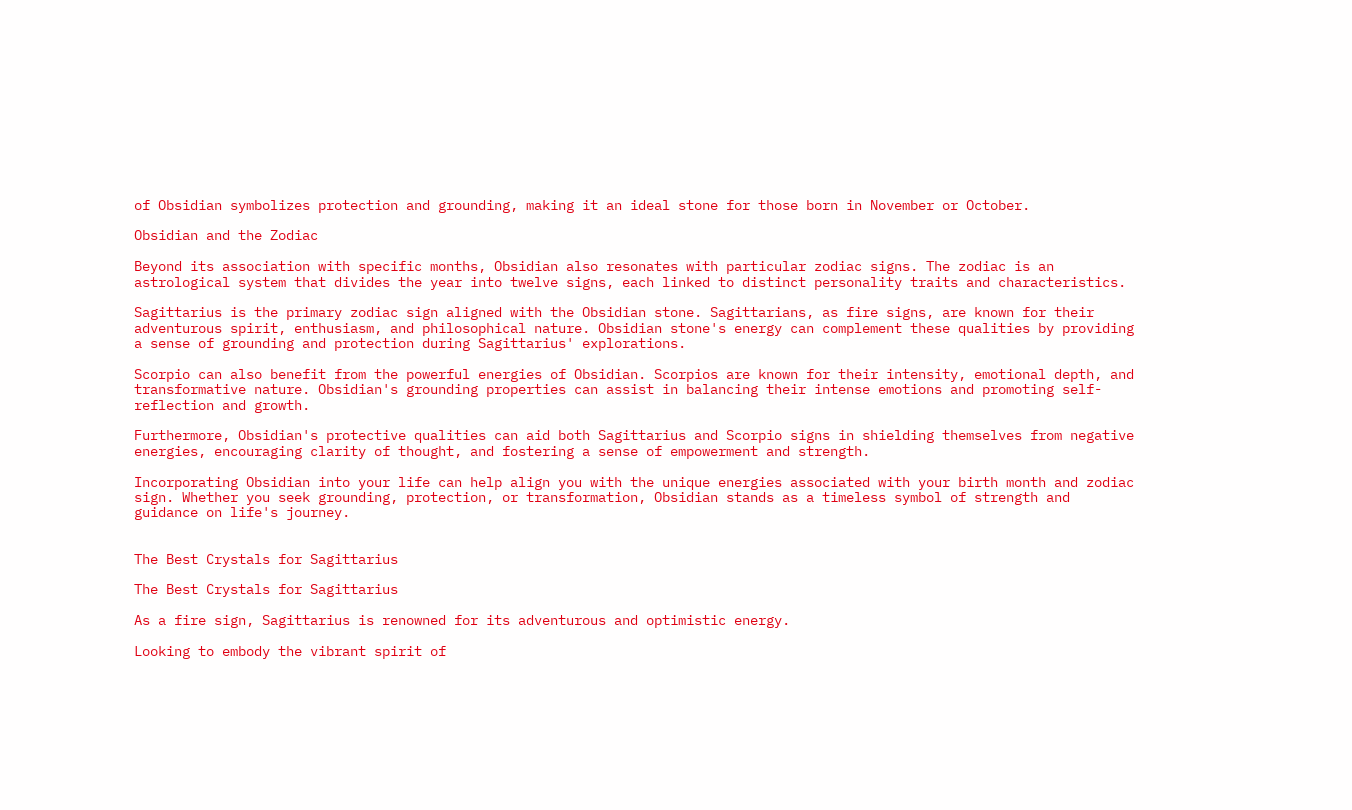of Obsidian symbolizes protection and grounding, making it an ideal stone for those born in November or October.

Obsidian and the Zodiac

Beyond its association with specific months, Obsidian also resonates with particular zodiac signs. The zodiac is an astrological system that divides the year into twelve signs, each linked to distinct personality traits and characteristics.

Sagittarius is the primary zodiac sign aligned with the Obsidian stone. Sagittarians, as fire signs, are known for their adventurous spirit, enthusiasm, and philosophical nature. Obsidian stone's energy can complement these qualities by providing a sense of grounding and protection during Sagittarius' explorations.

Scorpio can also benefit from the powerful energies of Obsidian. Scorpios are known for their intensity, emotional depth, and transformative nature. Obsidian's grounding properties can assist in balancing their intense emotions and promoting self-reflection and growth.

Furthermore, Obsidian's protective qualities can aid both Sagittarius and Scorpio signs in shielding themselves from negative energies, encouraging clarity of thought, and fostering a sense of empowerment and strength.

Incorporating Obsidian into your life can help align you with the unique energies associated with your birth month and zodiac sign. Whether you seek grounding, protection, or transformation, Obsidian stands as a timeless symbol of strength and guidance on life's journey.


The Best Crystals for Sagittarius

The Best Crystals for Sagittarius

As a fire sign, Sagittarius is renowned for its adventurous and optimistic energy.

Looking to embody the vibrant spirit of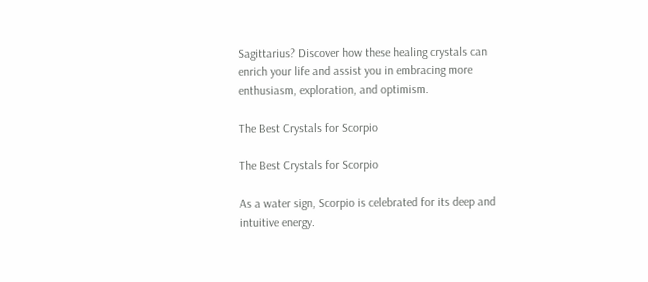Sagittarius? Discover how these healing crystals can enrich your life and assist you in embracing more enthusiasm, exploration, and optimism.

The Best Crystals for Scorpio

The Best Crystals for Scorpio

As a water sign, Scorpio is celebrated for its deep and intuitive energy.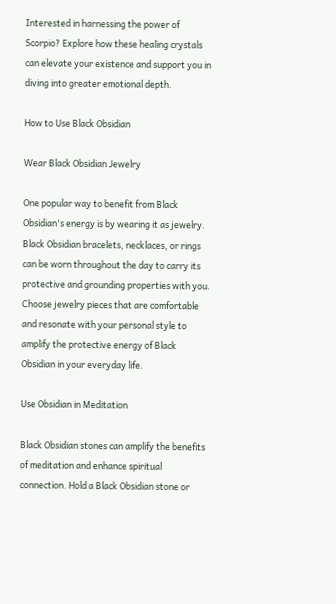Interested in harnessing the power of Scorpio? Explore how these healing crystals can elevate your existence and support you in diving into greater emotional depth.

How to Use Black Obsidian

Wear Black Obsidian Jewelry

One popular way to benefit from Black Obsidian's energy is by wearing it as jewelry. Black Obsidian bracelets, necklaces, or rings can be worn throughout the day to carry its protective and grounding properties with you. Choose jewelry pieces that are comfortable and resonate with your personal style to amplify the protective energy of Black Obsidian in your everyday life.

Use Obsidian in Meditation

Black Obsidian stones can amplify the benefits of meditation and enhance spiritual connection. Hold a Black Obsidian stone or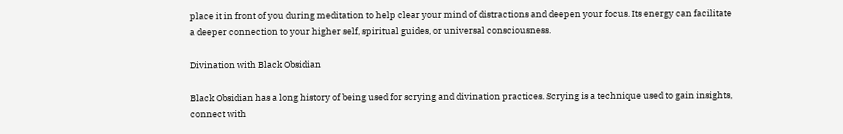place it in front of you during meditation to help clear your mind of distractions and deepen your focus. Its energy can facilitate a deeper connection to your higher self, spiritual guides, or universal consciousness.

Divination with Black Obsidian

Black Obsidian has a long history of being used for scrying and divination practices. Scrying is a technique used to gain insights, connect with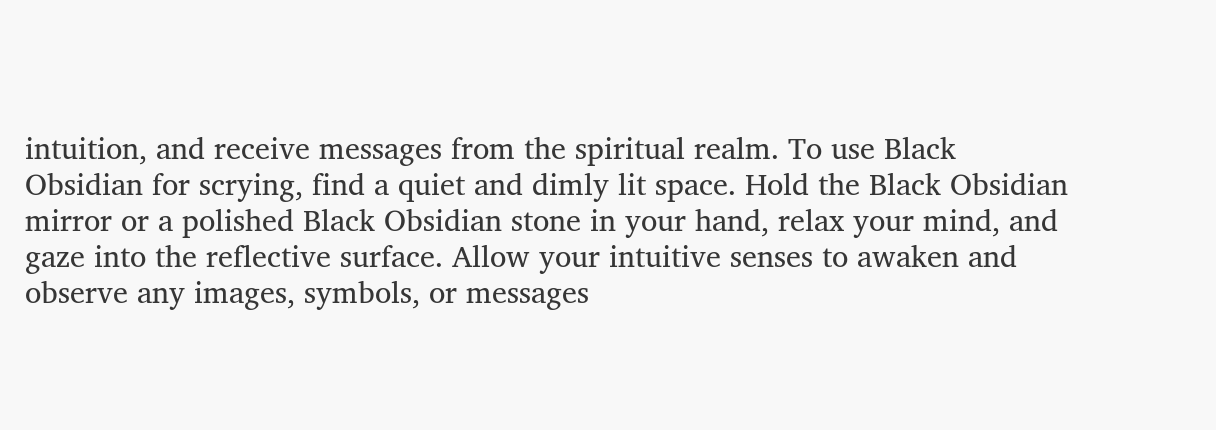intuition, and receive messages from the spiritual realm. To use Black Obsidian for scrying, find a quiet and dimly lit space. Hold the Black Obsidian mirror or a polished Black Obsidian stone in your hand, relax your mind, and gaze into the reflective surface. Allow your intuitive senses to awaken and observe any images, symbols, or messages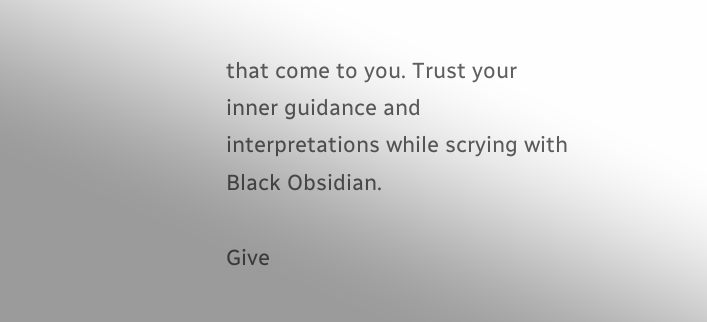that come to you. Trust your inner guidance and interpretations while scrying with Black Obsidian.

Give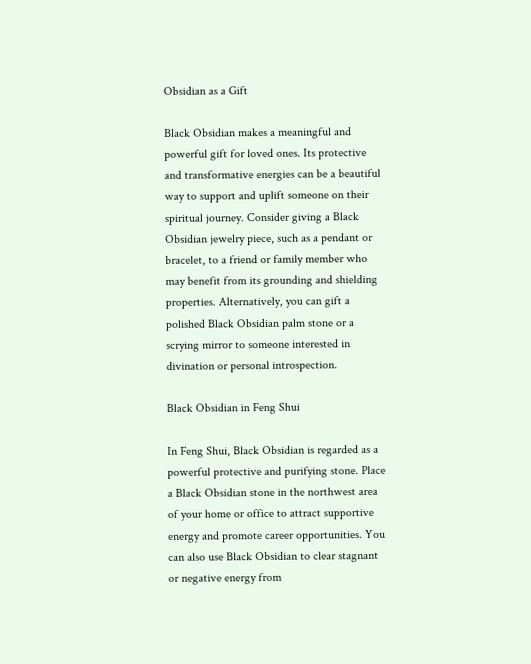Obsidian as a Gift

Black Obsidian makes a meaningful and powerful gift for loved ones. Its protective and transformative energies can be a beautiful way to support and uplift someone on their spiritual journey. Consider giving a Black Obsidian jewelry piece, such as a pendant or bracelet, to a friend or family member who may benefit from its grounding and shielding properties. Alternatively, you can gift a polished Black Obsidian palm stone or a scrying mirror to someone interested in divination or personal introspection.

Black Obsidian in Feng Shui

In Feng Shui, Black Obsidian is regarded as a powerful protective and purifying stone. Place a Black Obsidian stone in the northwest area of your home or office to attract supportive energy and promote career opportunities. You can also use Black Obsidian to clear stagnant or negative energy from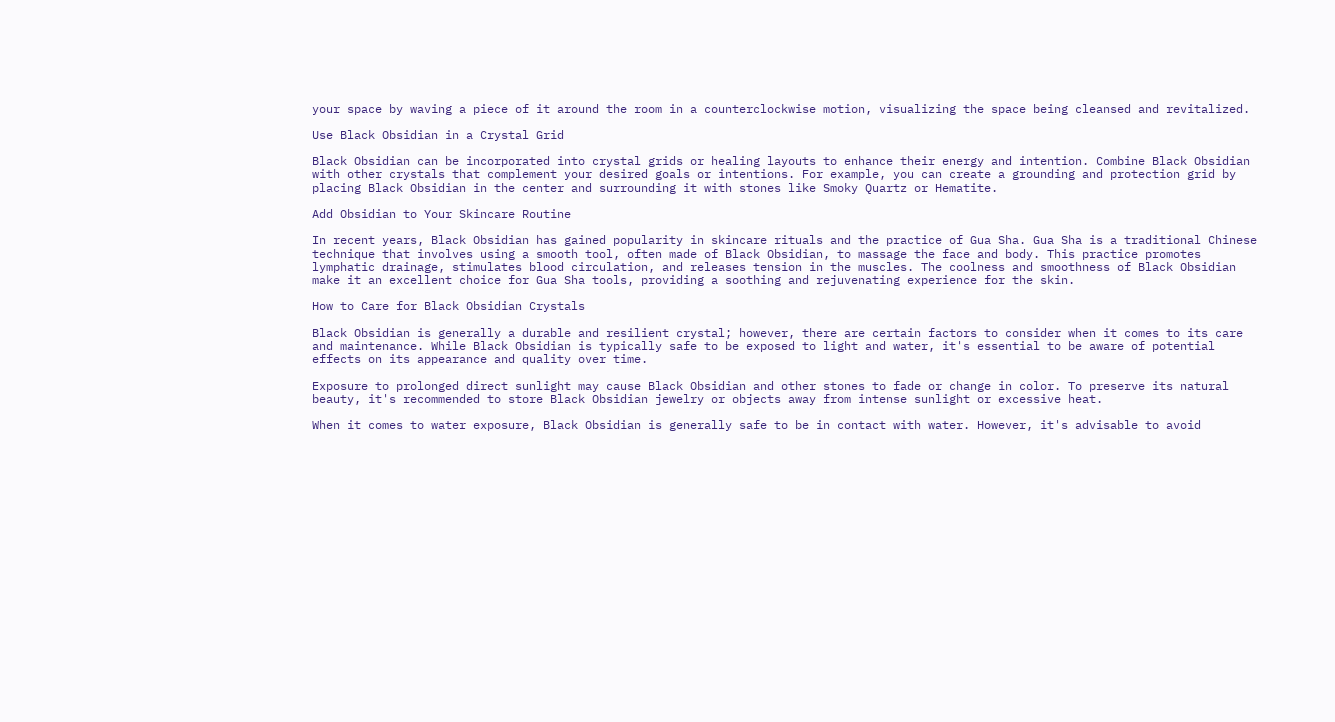your space by waving a piece of it around the room in a counterclockwise motion, visualizing the space being cleansed and revitalized.

Use Black Obsidian in a Crystal Grid

Black Obsidian can be incorporated into crystal grids or healing layouts to enhance their energy and intention. Combine Black Obsidian with other crystals that complement your desired goals or intentions. For example, you can create a grounding and protection grid by placing Black Obsidian in the center and surrounding it with stones like Smoky Quartz or Hematite.

Add Obsidian to Your Skincare Routine

In recent years, Black Obsidian has gained popularity in skincare rituals and the practice of Gua Sha. Gua Sha is a traditional Chinese technique that involves using a smooth tool, often made of Black Obsidian, to massage the face and body. This practice promotes lymphatic drainage, stimulates blood circulation, and releases tension in the muscles. The coolness and smoothness of Black Obsidian make it an excellent choice for Gua Sha tools, providing a soothing and rejuvenating experience for the skin.

How to Care for Black Obsidian Crystals

Black Obsidian is generally a durable and resilient crystal; however, there are certain factors to consider when it comes to its care and maintenance. While Black Obsidian is typically safe to be exposed to light and water, it's essential to be aware of potential effects on its appearance and quality over time.

Exposure to prolonged direct sunlight may cause Black Obsidian and other stones to fade or change in color. To preserve its natural beauty, it's recommended to store Black Obsidian jewelry or objects away from intense sunlight or excessive heat.

When it comes to water exposure, Black Obsidian is generally safe to be in contact with water. However, it's advisable to avoid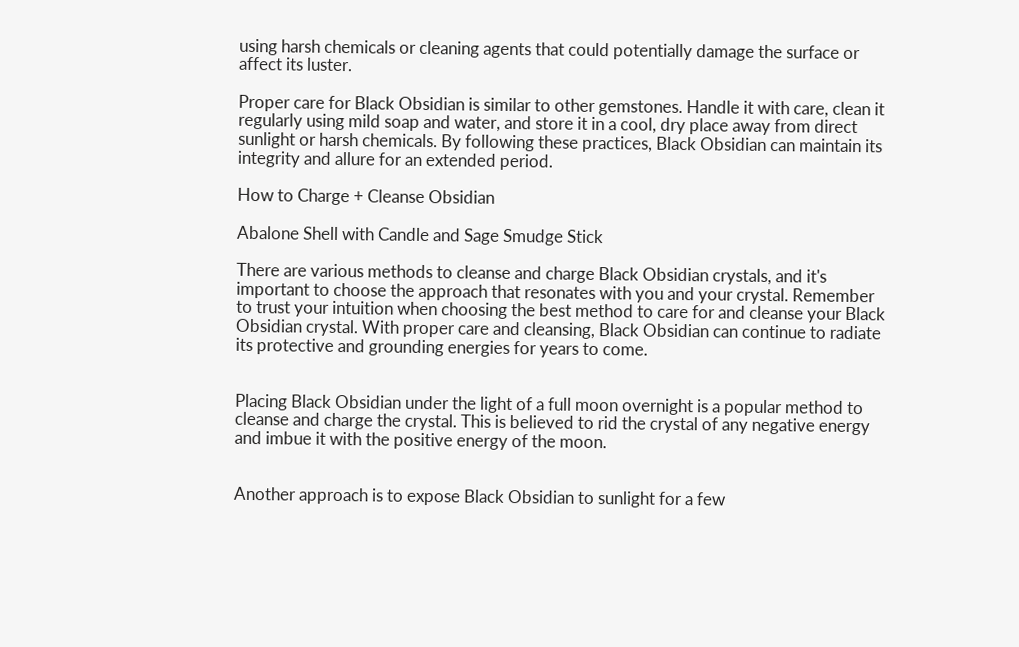using harsh chemicals or cleaning agents that could potentially damage the surface or affect its luster.

Proper care for Black Obsidian is similar to other gemstones. Handle it with care, clean it regularly using mild soap and water, and store it in a cool, dry place away from direct sunlight or harsh chemicals. By following these practices, Black Obsidian can maintain its integrity and allure for an extended period.

How to Charge + Cleanse Obsidian

Abalone Shell with Candle and Sage Smudge Stick

There are various methods to cleanse and charge Black Obsidian crystals, and it's important to choose the approach that resonates with you and your crystal. Remember to trust your intuition when choosing the best method to care for and cleanse your Black Obsidian crystal. With proper care and cleansing, Black Obsidian can continue to radiate its protective and grounding energies for years to come.


Placing Black Obsidian under the light of a full moon overnight is a popular method to cleanse and charge the crystal. This is believed to rid the crystal of any negative energy and imbue it with the positive energy of the moon.


Another approach is to expose Black Obsidian to sunlight for a few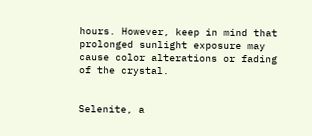hours. However, keep in mind that prolonged sunlight exposure may cause color alterations or fading of the crystal.


Selenite, a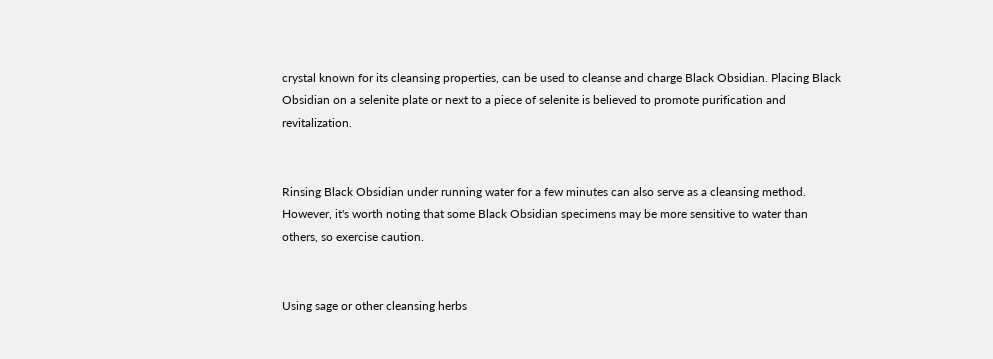crystal known for its cleansing properties, can be used to cleanse and charge Black Obsidian. Placing Black Obsidian on a selenite plate or next to a piece of selenite is believed to promote purification and revitalization.


Rinsing Black Obsidian under running water for a few minutes can also serve as a cleansing method. However, it's worth noting that some Black Obsidian specimens may be more sensitive to water than others, so exercise caution.


Using sage or other cleansing herbs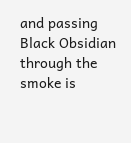and passing Black Obsidian through the smoke is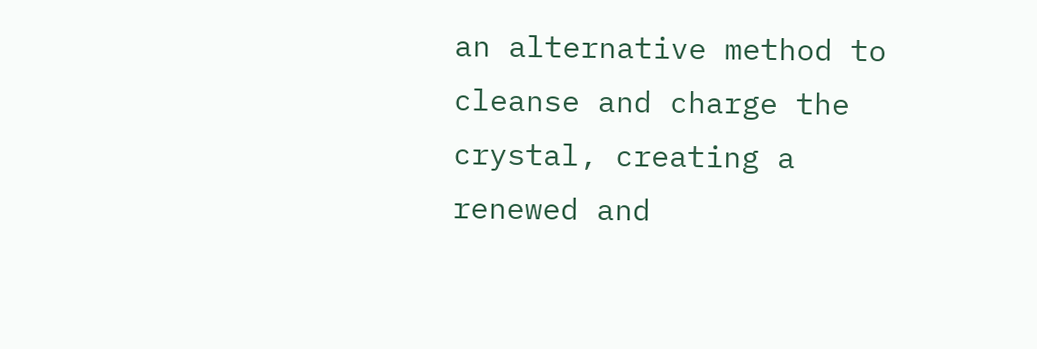an alternative method to cleanse and charge the crystal, creating a renewed and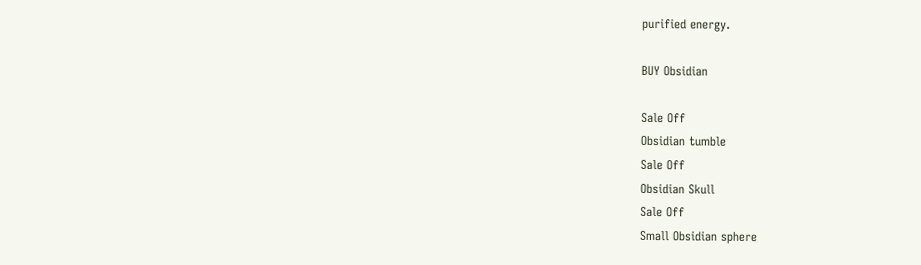purified energy.

BUY Obsidian

Sale Off
Obsidian tumble
Sale Off
Obsidian Skull
Sale Off
Small Obsidian sphere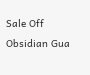Sale Off
Obsidian Gua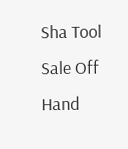Sha Tool
Sale Off
Hand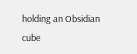holding an Obsidian cube